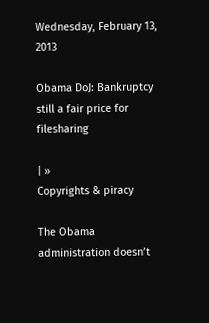Wednesday, February 13, 2013

Obama DoJ: Bankruptcy still a fair price for filesharing

| »
Copyrights & piracy

The Obama administration doesn’t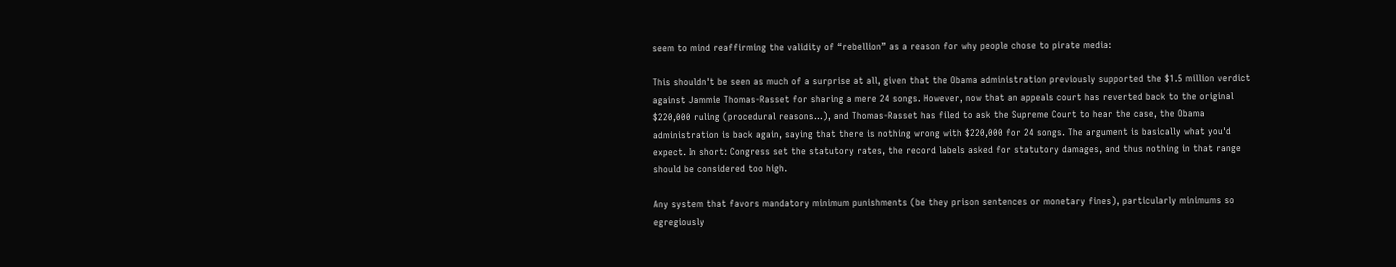seem to mind reaffirming the validity of “rebellion” as a reason for why people chose to pirate media:

This shouldn't be seen as much of a surprise at all, given that the Obama administration previously supported the $1.5 million verdict against Jammie Thomas-Rasset for sharing a mere 24 songs. However, now that an appeals court has reverted back to the original $220,000 ruling (procedural reasons...), and Thomas-Rasset has filed to ask the Supreme Court to hear the case, the Obama administration is back again, saying that there is nothing wrong with $220,000 for 24 songs. The argument is basically what you'd expect. In short: Congress set the statutory rates, the record labels asked for statutory damages, and thus nothing in that range should be considered too high.

Any system that favors mandatory minimum punishments (be they prison sentences or monetary fines), particularly minimums so egregiously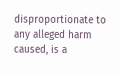disproportionate to any alleged harm caused, is a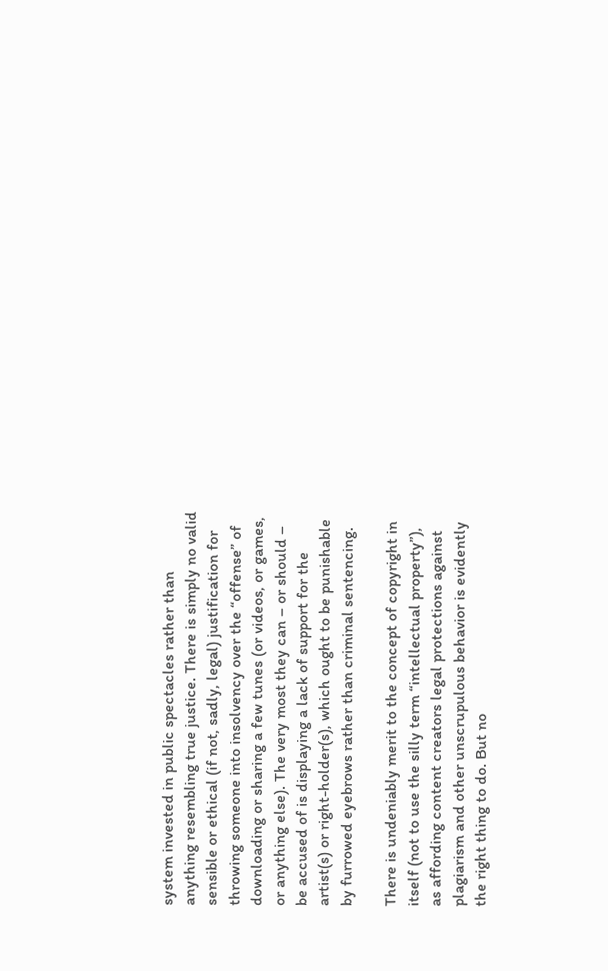system invested in public spectacles rather than anything resembling true justice. There is simply no valid sensible or ethical (if not, sadly, legal) justification for throwing someone into insolvency over the “offense” of downloading or sharing a few tunes (or videos, or games, or anything else). The very most they can – or should – be accused of is displaying a lack of support for the artist(s) or right-holder(s), which ought to be punishable by furrowed eyebrows rather than criminal sentencing.

There is undeniably merit to the concept of copyright in itself (not to use the silly term “intellectual property”), as affording content creators legal protections against plagiarism and other unscrupulous behavior is evidently the right thing to do. But no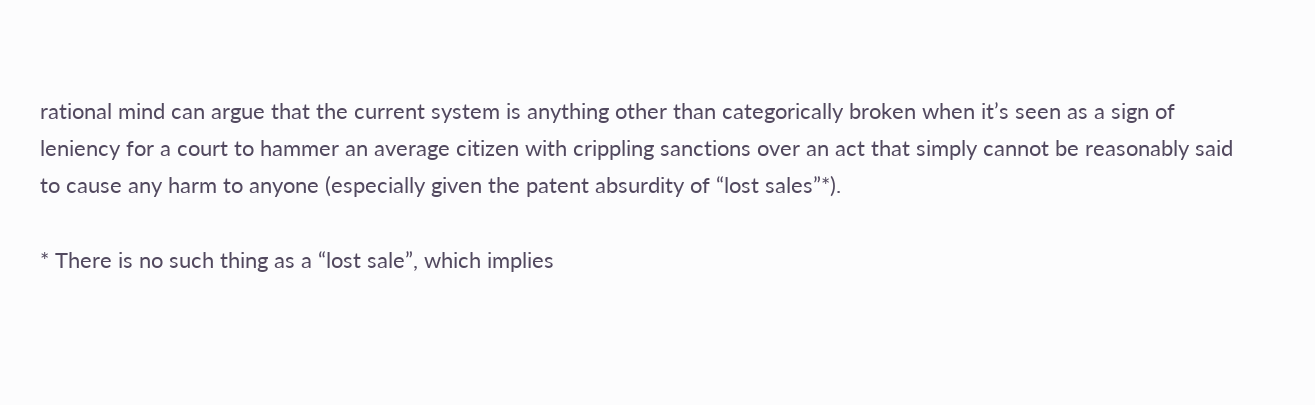rational mind can argue that the current system is anything other than categorically broken when it’s seen as a sign of leniency for a court to hammer an average citizen with crippling sanctions over an act that simply cannot be reasonably said to cause any harm to anyone (especially given the patent absurdity of “lost sales”*).

* There is no such thing as a “lost sale”, which implies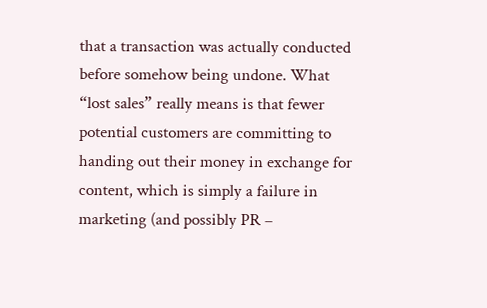that a transaction was actually conducted before somehow being undone. What “lost sales” really means is that fewer potential customers are committing to handing out their money in exchange for content, which is simply a failure in marketing (and possibly PR –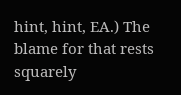hint, hint, EA.) The blame for that rests squarely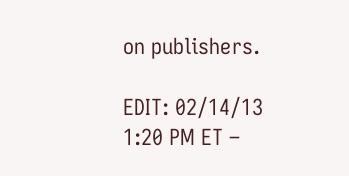on publishers.

EDIT: 02/14/13 1:20 PM ET –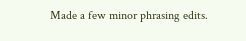Made a few minor phrasing edits.